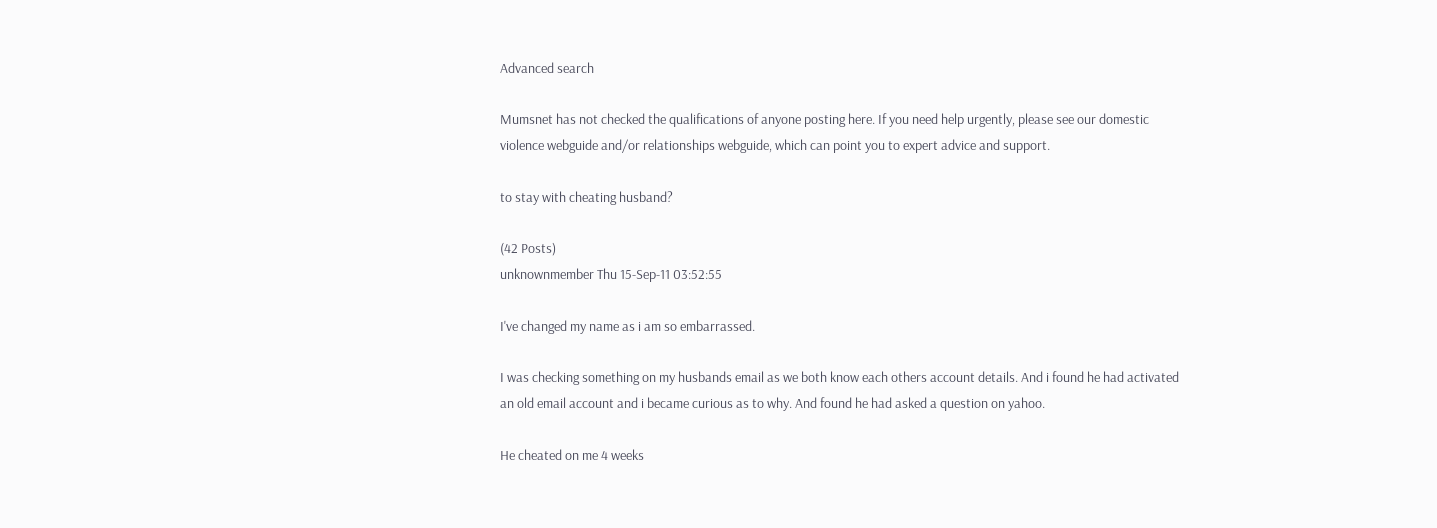Advanced search

Mumsnet has not checked the qualifications of anyone posting here. If you need help urgently, please see our domestic violence webguide and/or relationships webguide, which can point you to expert advice and support.

to stay with cheating husband?

(42 Posts)
unknownmember Thu 15-Sep-11 03:52:55

I've changed my name as i am so embarrassed.

I was checking something on my husbands email as we both know each others account details. And i found he had activated an old email account and i became curious as to why. And found he had asked a question on yahoo.

He cheated on me 4 weeks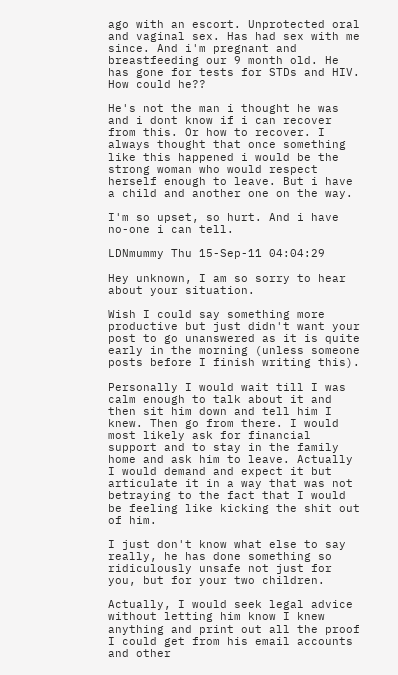ago with an escort. Unprotected oral and vaginal sex. Has had sex with me since. And i'm pregnant and breastfeeding our 9 month old. He has gone for tests for STDs and HIV. How could he??

He's not the man i thought he was and i dont know if i can recover from this. Or how to recover. I always thought that once something like this happened i would be the strong woman who would respect herself enough to leave. But i have a child and another one on the way.

I'm so upset, so hurt. And i have no-one i can tell.

LDNmummy Thu 15-Sep-11 04:04:29

Hey unknown, I am so sorry to hear about your situation.

Wish I could say something more productive but just didn't want your post to go unanswered as it is quite early in the morning (unless someone posts before I finish writing this).

Personally I would wait till I was calm enough to talk about it and then sit him down and tell him I knew. Then go from there. I would most likely ask for financial support and to stay in the family home and ask him to leave. Actually I would demand and expect it but articulate it in a way that was not betraying to the fact that I would be feeling like kicking the shit out of him.

I just don't know what else to say really, he has done something so ridiculously unsafe not just for you, but for your two children.

Actually, I would seek legal advice without letting him know I knew anything and print out all the proof I could get from his email accounts and other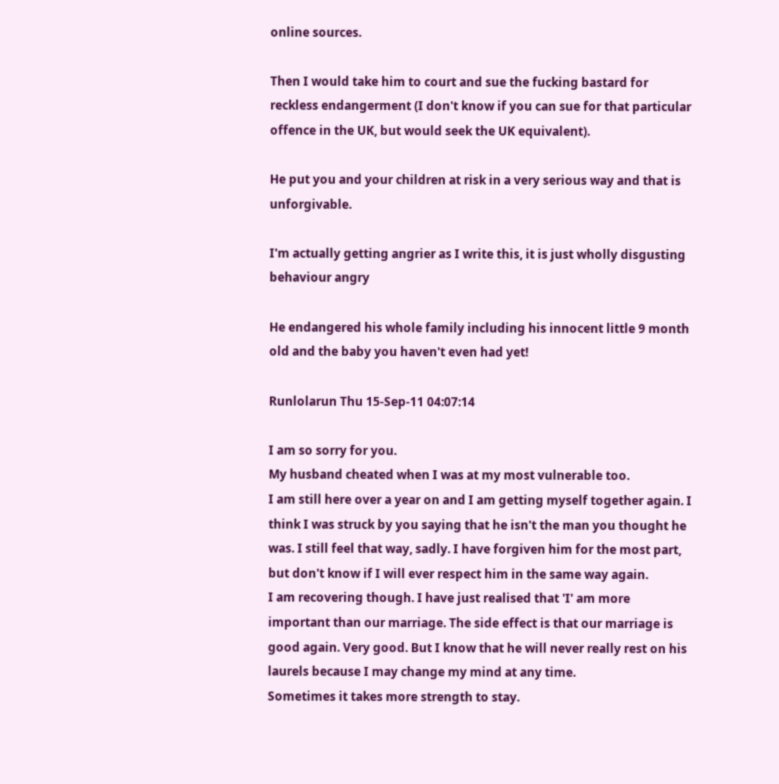online sources.

Then I would take him to court and sue the fucking bastard for reckless endangerment (I don't know if you can sue for that particular offence in the UK, but would seek the UK equivalent).

He put you and your children at risk in a very serious way and that is unforgivable.

I'm actually getting angrier as I write this, it is just wholly disgusting behaviour angry

He endangered his whole family including his innocent little 9 month old and the baby you haven't even had yet!

Runlolarun Thu 15-Sep-11 04:07:14

I am so sorry for you.
My husband cheated when I was at my most vulnerable too.
I am still here over a year on and I am getting myself together again. I think I was struck by you saying that he isn't the man you thought he was. I still feel that way, sadly. I have forgiven him for the most part, but don't know if I will ever respect him in the same way again.
I am recovering though. I have just realised that 'I' am more important than our marriage. The side effect is that our marriage is good again. Very good. But I know that he will never really rest on his laurels because I may change my mind at any time.
Sometimes it takes more strength to stay.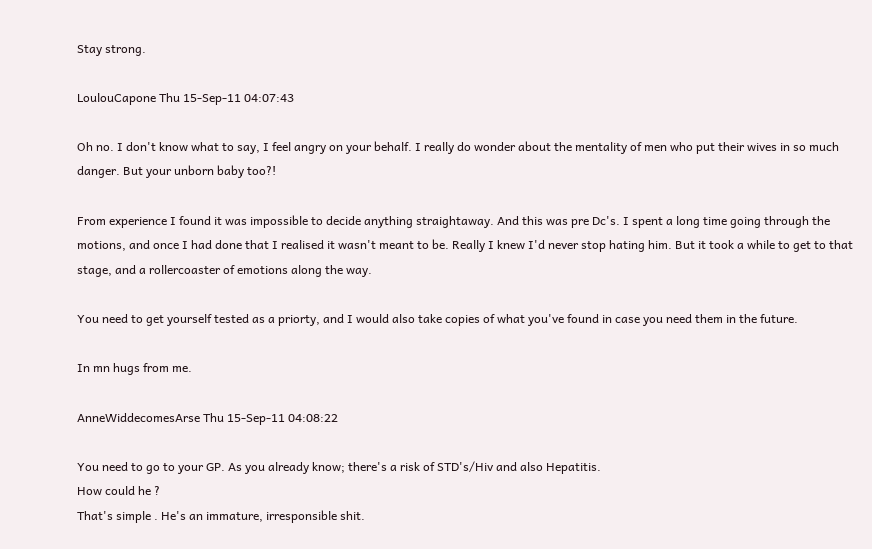Stay strong.

LoulouCapone Thu 15-Sep-11 04:07:43

Oh no. I don't know what to say, I feel angry on your behalf. I really do wonder about the mentality of men who put their wives in so much danger. But your unborn baby too?!

From experience I found it was impossible to decide anything straightaway. And this was pre Dc's. I spent a long time going through the motions, and once I had done that I realised it wasn't meant to be. Really I knew I'd never stop hating him. But it took a while to get to that stage, and a rollercoaster of emotions along the way.

You need to get yourself tested as a priorty, and I would also take copies of what you've found in case you need them in the future.

In mn hugs from me.

AnneWiddecomesArse Thu 15-Sep-11 04:08:22

You need to go to your GP. As you already know; there's a risk of STD's/Hiv and also Hepatitis.
How could he ?
That's simple . He's an immature, irresponsible shit.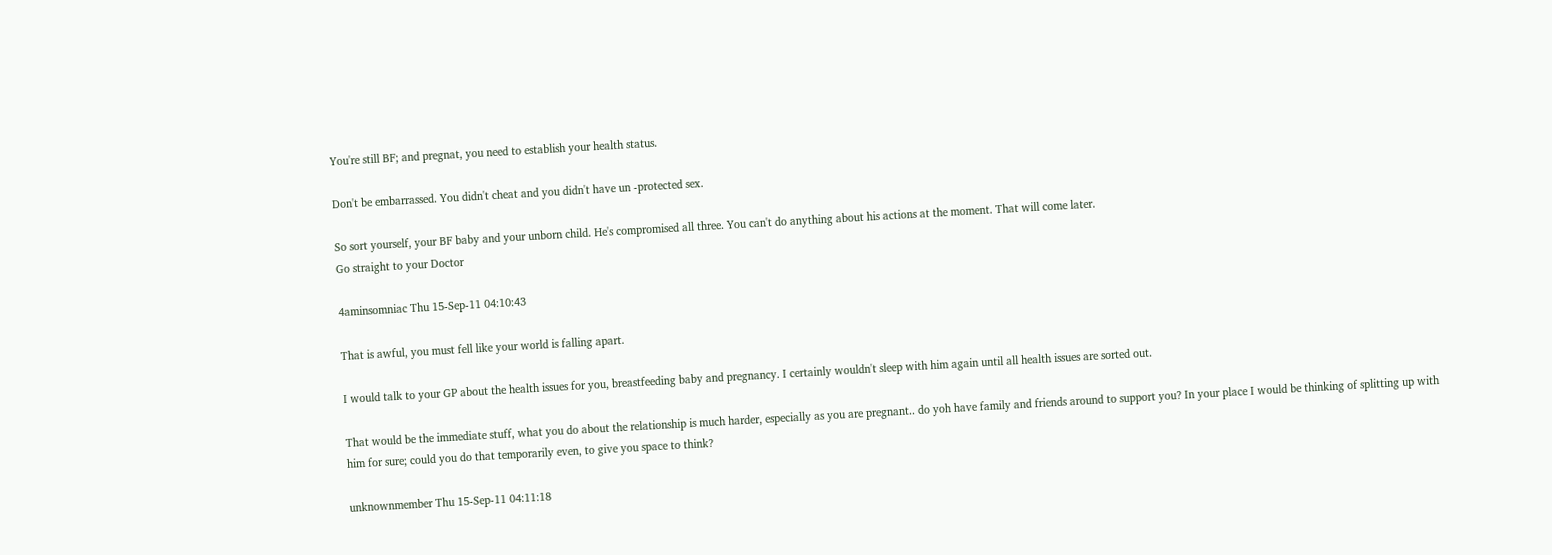You're still BF; and pregnat, you need to establish your health status.

Don't be embarrassed. You didn't cheat and you didn't have un -protected sex.

So sort yourself, your BF baby and your unborn child. He's compromised all three. You can't do anything about his actions at the moment. That will come later.
Go straight to your Doctor

4aminsomniac Thu 15-Sep-11 04:10:43

That is awful, you must fell like your world is falling apart.

I would talk to your GP about the health issues for you, breastfeeding baby and pregnancy. I certainly wouldn't sleep with him again until all health issues are sorted out.

That would be the immediate stuff, what you do about the relationship is much harder, especially as you are pregnant.. do yoh have family and friends around to support you? In your place I would be thinking of splitting up with him for sure; could you do that temporarily even, to give you space to think?

unknownmember Thu 15-Sep-11 04:11:18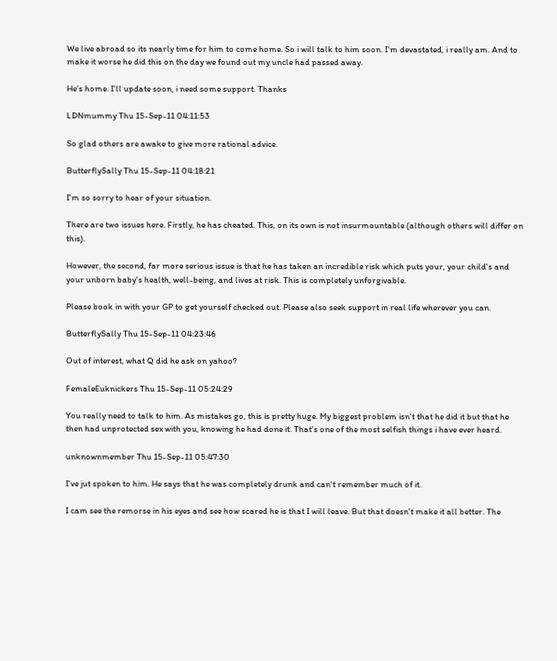We live abroad so its nearly time for him to come home. So i will talk to him soon. I'm devastated, i really am. And to make it worse he did this on the day we found out my uncle had passed away.

He's home. I'll update soon, i need some support. Thanks

LDNmummy Thu 15-Sep-11 04:11:53

So glad others are awake to give more rational advice.

ButterflySally Thu 15-Sep-11 04:18:21

I'm so sorry to hear of your situation.

There are two issues here. Firstly, he has cheated. This, on its own is not insurmountable (although others will differ on this).

However, the second, far more serious issue is that he has taken an incredible risk which puts your, your child's and your unborn baby's health, well-being, and lives at risk. This is completely unforgivable.

Please book in with your GP to get yourself checked out. Please also seek support in real life wherever you can.

ButterflySally Thu 15-Sep-11 04:23:46

Out of interest, what Q did he ask on yahoo?

FemaleEuknickers Thu 15-Sep-11 05:24:29

You really need to talk to him. As mistakes go, this is pretty huge. My biggest problem isn't that he did it but that he then had unprotected sex with you, knowing he had done it. That's one of the most selfish things i have ever heard.

unknownmember Thu 15-Sep-11 05:47:30

I've jut spoken to him. He says that he was completely drunk and can't remember much of it.

I cam see the remorse in his eyes and see how scared he is that I will leave. But that doesn't make it all better. The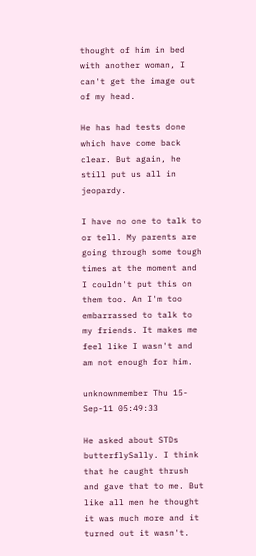thought of him in bed with another woman, I can't get the image out of my head.

He has had tests done which have come back clear. But again, he still put us all in jeopardy.

I have no one to talk to or tell. My parents are going through some tough times at the moment and I couldn't put this on them too. An I'm too embarrassed to talk to my friends. It makes me feel like I wasn't and am not enough for him.

unknownmember Thu 15-Sep-11 05:49:33

He asked about STDs butterflySally. I think that he caught thrush and gave that to me. But like all men he thought it was much more and it turned out it wasn't.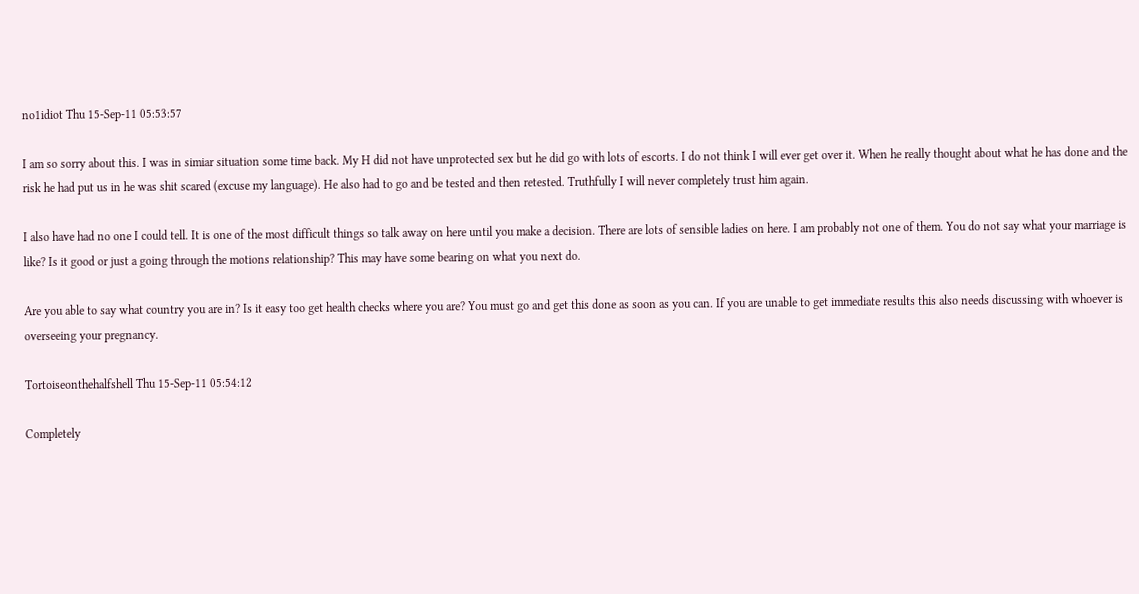no1idiot Thu 15-Sep-11 05:53:57

I am so sorry about this. I was in simiar situation some time back. My H did not have unprotected sex but he did go with lots of escorts. I do not think I will ever get over it. When he really thought about what he has done and the risk he had put us in he was shit scared (excuse my language). He also had to go and be tested and then retested. Truthfully I will never completely trust him again.

I also have had no one I could tell. It is one of the most difficult things so talk away on here until you make a decision. There are lots of sensible ladies on here. I am probably not one of them. You do not say what your marriage is like? Is it good or just a going through the motions relationship? This may have some bearing on what you next do.

Are you able to say what country you are in? Is it easy too get health checks where you are? You must go and get this done as soon as you can. If you are unable to get immediate results this also needs discussing with whoever is overseeing your pregnancy.

Tortoiseonthehalfshell Thu 15-Sep-11 05:54:12

Completely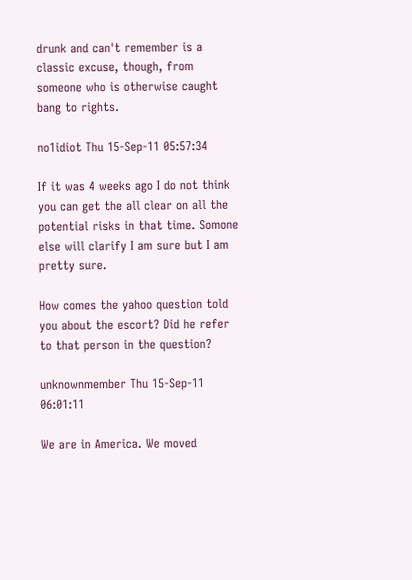drunk and can't remember is a classic excuse, though, from someone who is otherwise caught bang to rights.

no1idiot Thu 15-Sep-11 05:57:34

If it was 4 weeks ago I do not think you can get the all clear on all the potential risks in that time. Somone else will clarify I am sure but I am pretty sure.

How comes the yahoo question told you about the escort? Did he refer to that person in the question?

unknownmember Thu 15-Sep-11 06:01:11

We are in America. We moved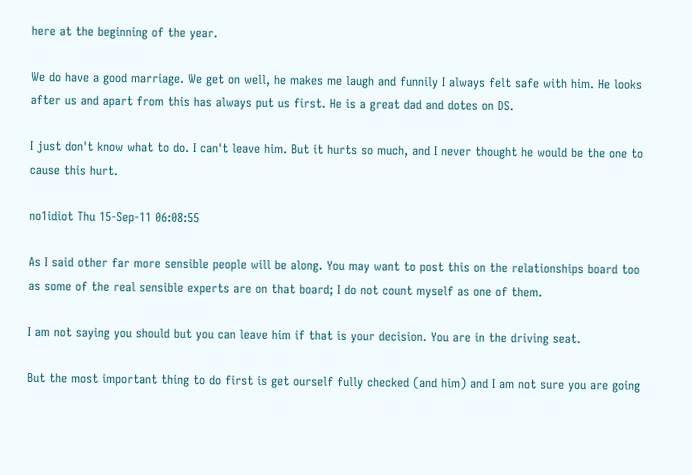here at the beginning of the year.

We do have a good marriage. We get on well, he makes me laugh and funnily I always felt safe with him. He looks after us and apart from this has always put us first. He is a great dad and dotes on DS.

I just don't know what to do. I can't leave him. But it hurts so much, and I never thought he would be the one to cause this hurt.

no1idiot Thu 15-Sep-11 06:08:55

As I said other far more sensible people will be along. You may want to post this on the relationships board too as some of the real sensible experts are on that board; I do not count myself as one of them.

I am not saying you should but you can leave him if that is your decision. You are in the driving seat.

But the most important thing to do first is get ourself fully checked (and him) and I am not sure you are going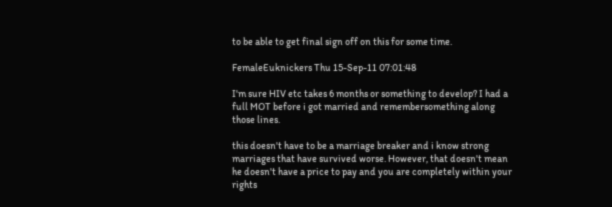to be able to get final sign off on this for some time.

FemaleEuknickers Thu 15-Sep-11 07:01:48

I'm sure HIV etc takes 6 months or something to develop? I had a full MOT before i got married and remembersomething along those lines.

this doesn't have to be a marriage breaker and i know strong marriages that have survived worse. However, that doesn't mean he doesn't have a price to pay and you are completely within your rights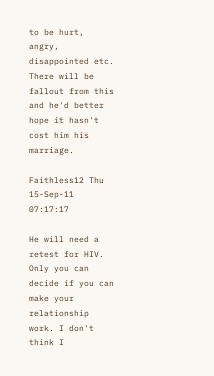to be hurt, angry, disappointed etc. There will be fallout from this and he'd better hope it hasn't cost him his marriage.

Faithless12 Thu 15-Sep-11 07:17:17

He will need a retest for HIV. Only you can decide if you can make your relationship work. I don't think I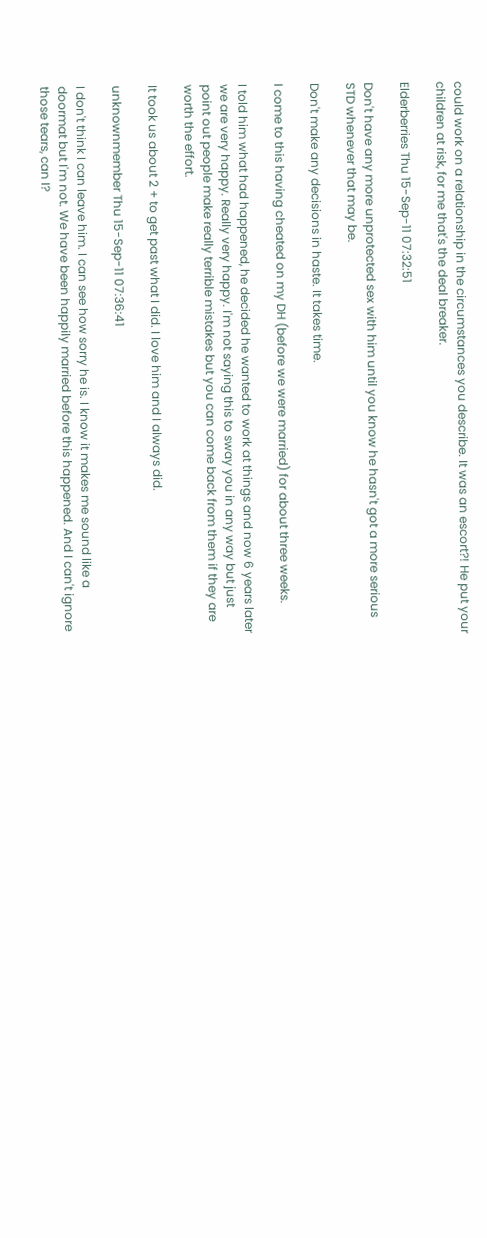could work on a relationship in the circumstances you describe. It was an escort?! He put your children at risk, for me that's the deal breaker.

Elderberries Thu 15-Sep-11 07:32:51

Don't have any more unprotected sex with him until you know he hasn't got a more serious STD whenever that may be.

Don't make any decisions in haste. It takes time.

I come to this having cheated on my DH (before we were married) for about three weeks.

I told him what had happened, he decided he wanted to work at things and now 6 years later we are very happy. Really very happy. I'm not saying this to sway you in any way but just point out people make really terrible mistakes but you can come back from them if they are worth the effort.

It took us about 2 + to get past what I did. I love him and I always did.

unknownmember Thu 15-Sep-11 07:36:41

I don't think I can leave him. I can see how sorry he is. I know it makes me sound like a doormat but I'm not. We have been happily married before this happened. And I can't ignore those tears, can I?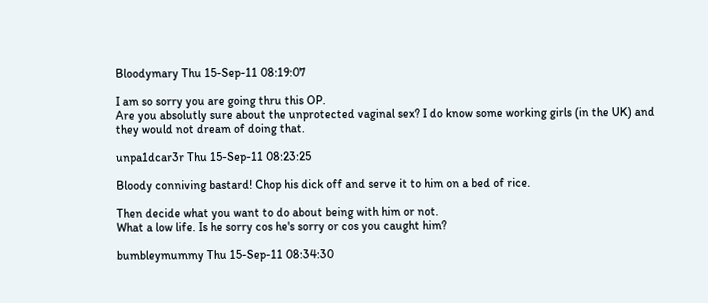Bloodymary Thu 15-Sep-11 08:19:07

I am so sorry you are going thru this OP.
Are you absolutly sure about the unprotected vaginal sex? I do know some working girls (in the UK) and they would not dream of doing that.

unpa1dcar3r Thu 15-Sep-11 08:23:25

Bloody conniving bastard! Chop his dick off and serve it to him on a bed of rice.

Then decide what you want to do about being with him or not.
What a low life. Is he sorry cos he's sorry or cos you caught him?

bumbleymummy Thu 15-Sep-11 08:34:30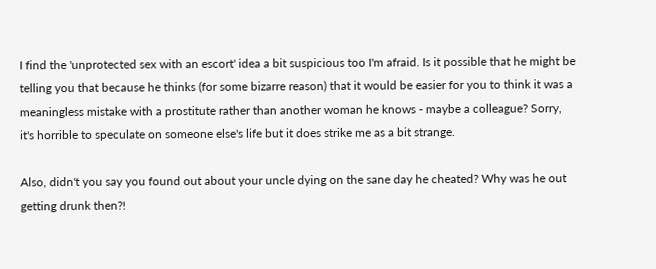I find the 'unprotected sex with an escort' idea a bit suspicious too I'm afraid. Is it possible that he might be telling you that because he thinks (for some bizarre reason) that it would be easier for you to think it was a meaningless mistake with a prostitute rather than another woman he knows - maybe a colleague? Sorry, it's horrible to speculate on someone else's life but it does strike me as a bit strange.

Also, didn't you say you found out about your uncle dying on the sane day he cheated? Why was he out getting drunk then?!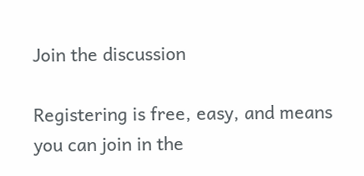Join the discussion

Registering is free, easy, and means you can join in the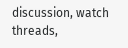discussion, watch threads,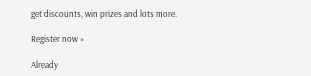get discounts, win prizes and lots more.

Register now »

Already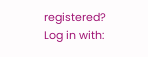registered? Log in with: